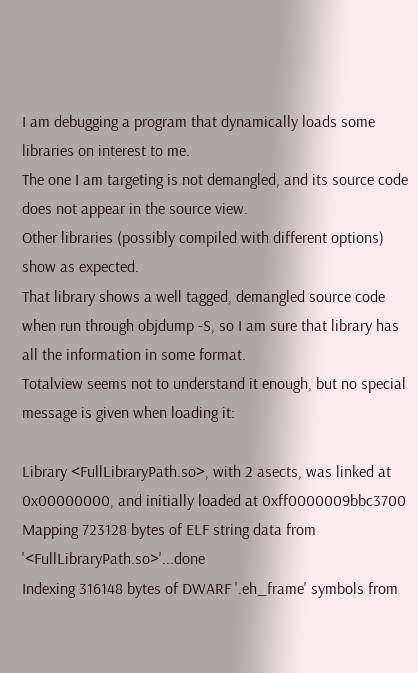I am debugging a program that dynamically loads some libraries on interest to me.
The one I am targeting is not demangled, and its source code does not appear in the source view.
Other libraries (possibly compiled with different options) show as expected.
That library shows a well tagged, demangled source code when run through objdump -S, so I am sure that library has all the information in some format.
Totalview seems not to understand it enough, but no special message is given when loading it:

Library <FullLibraryPath.so>, with 2 asects, was linked at 0x00000000, and initially loaded at 0xff0000009bbc3700
Mapping 723128 bytes of ELF string data from '<FullLibraryPath.so>'...done
Indexing 316148 bytes of DWARF '.eh_frame' symbols from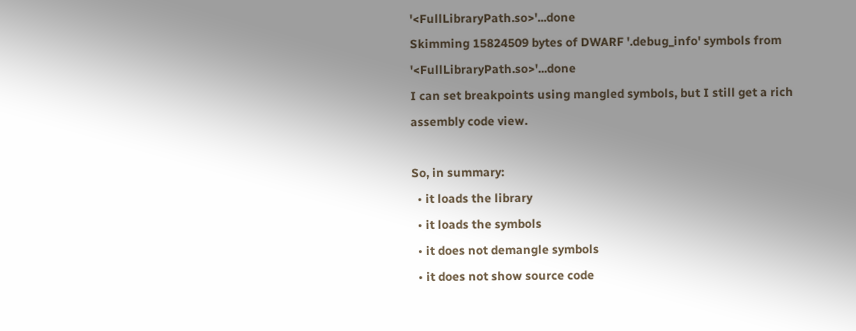'<FullLibraryPath.so>'...done
Skimming 15824509 bytes of DWARF '.debug_info' symbols from '<FullLibraryPath.so>'...done
I can set breakpoints using mangled symbols, but I still get a rich assembly code view.

So, in summary:
  • it loads the library
  • it loads the symbols
  • it does not demangle symbols
  • it does not show source code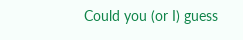Could you (or I) guess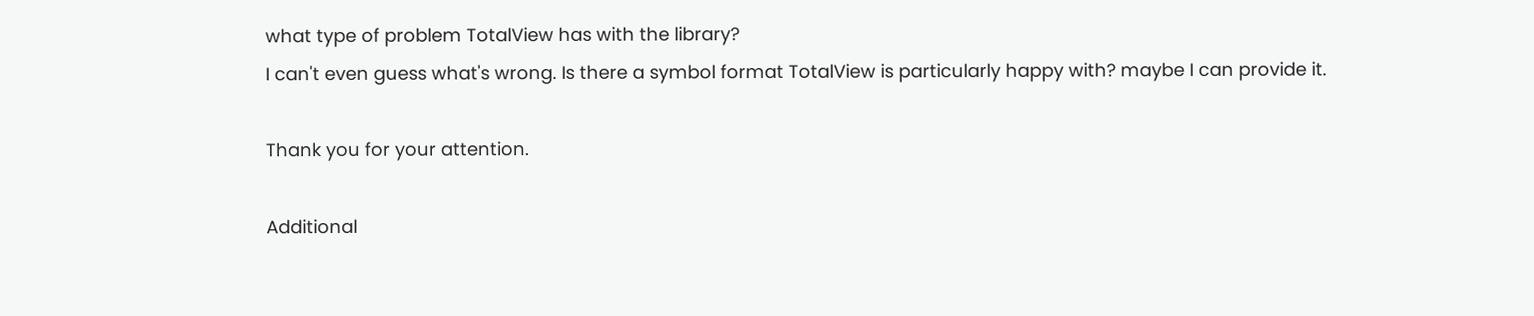what type of problem TotalView has with the library?
I can't even guess what's wrong. Is there a symbol format TotalView is particularly happy with? maybe I can provide it.

Thank you for your attention.

Additional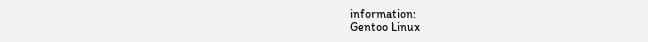information:
Gentoo Linux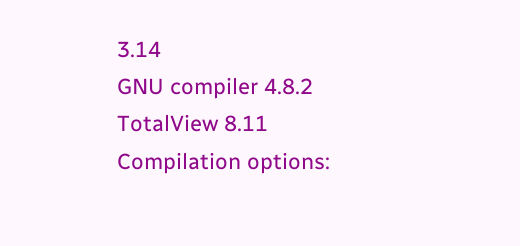3.14
GNU compiler 4.8.2
TotalView 8.11
Compilation options: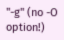"-g" (no -O option!)